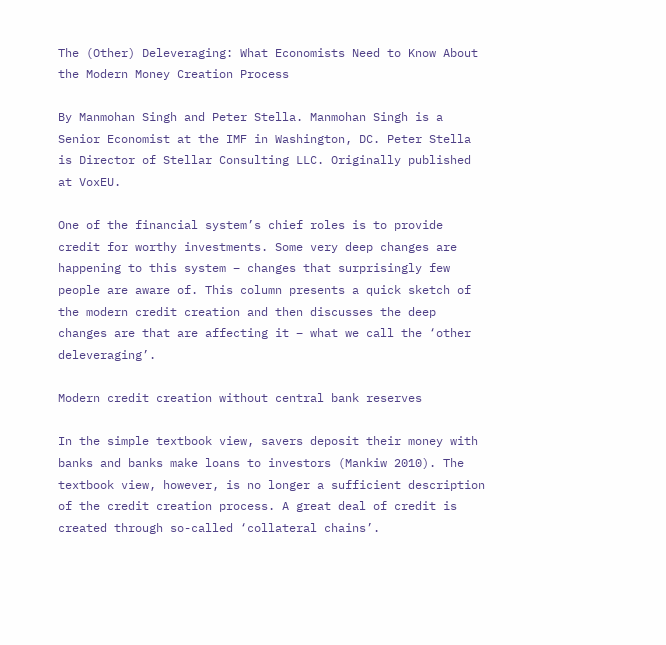The (Other) Deleveraging: What Economists Need to Know About the Modern Money Creation Process

By Manmohan Singh and Peter Stella. Manmohan Singh is a Senior Economist at the IMF in Washington, DC. Peter Stella is Director of Stellar Consulting LLC. Originally published at VoxEU.

One of the financial system’s chief roles is to provide credit for worthy investments. Some very deep changes are happening to this system – changes that surprisingly few people are aware of. This column presents a quick sketch of the modern credit creation and then discusses the deep changes are that are affecting it – what we call the ‘other deleveraging’.

Modern credit creation without central bank reserves

In the simple textbook view, savers deposit their money with banks and banks make loans to investors (Mankiw 2010). The textbook view, however, is no longer a sufficient description of the credit creation process. A great deal of credit is created through so-called ‘collateral chains’.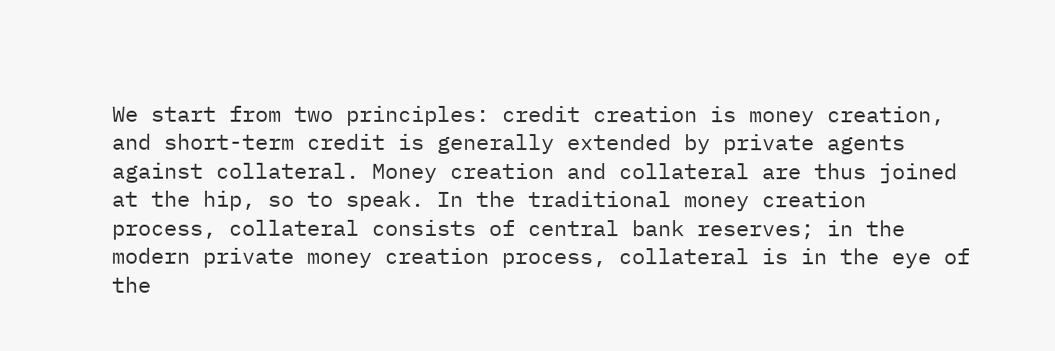We start from two principles: credit creation is money creation, and short-term credit is generally extended by private agents against collateral. Money creation and collateral are thus joined at the hip, so to speak. In the traditional money creation process, collateral consists of central bank reserves; in the modern private money creation process, collateral is in the eye of the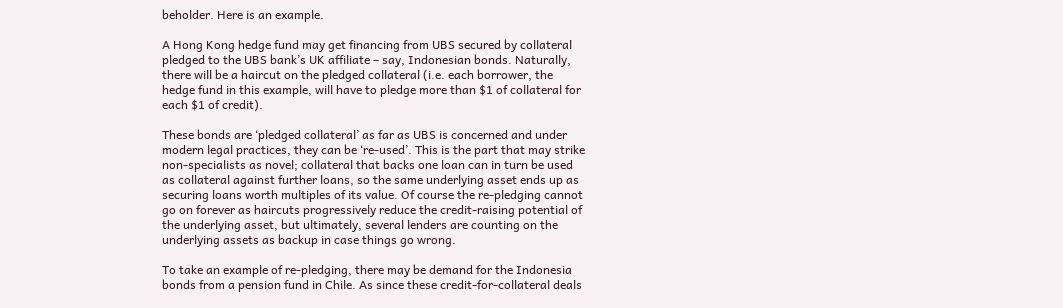beholder. Here is an example.

A Hong Kong hedge fund may get financing from UBS secured by collateral pledged to the UBS bank’s UK affiliate – say, Indonesian bonds. Naturally, there will be a haircut on the pledged collateral (i.e. each borrower, the hedge fund in this example, will have to pledge more than $1 of collateral for each $1 of credit).

These bonds are ‘pledged collateral’ as far as UBS is concerned and under modern legal practices, they can be ‘re-used’. This is the part that may strike non-specialists as novel; collateral that backs one loan can in turn be used as collateral against further loans, so the same underlying asset ends up as securing loans worth multiples of its value. Of course the re-pledging cannot go on forever as haircuts progressively reduce the credit-raising potential of the underlying asset, but ultimately, several lenders are counting on the underlying assets as backup in case things go wrong.

To take an example of re-pledging, there may be demand for the Indonesia bonds from a pension fund in Chile. As since these credit-for-collateral deals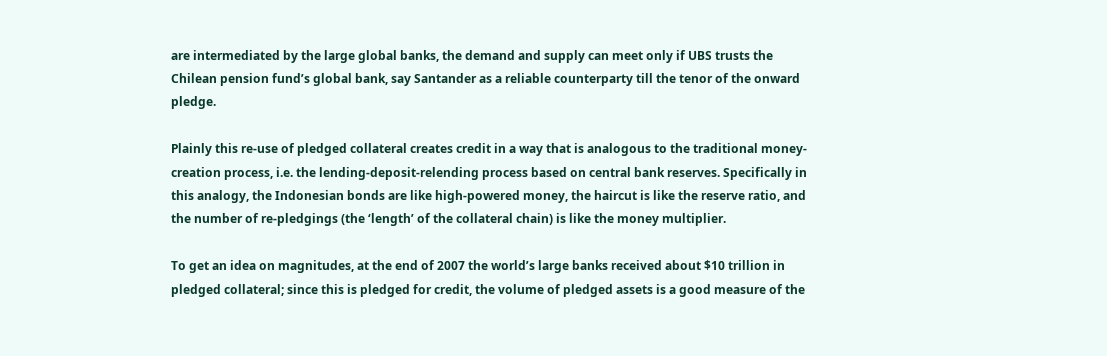are intermediated by the large global banks, the demand and supply can meet only if UBS trusts the Chilean pension fund’s global bank, say Santander as a reliable counterparty till the tenor of the onward pledge.

Plainly this re-use of pledged collateral creates credit in a way that is analogous to the traditional money-creation process, i.e. the lending-deposit-relending process based on central bank reserves. Specifically in this analogy, the Indonesian bonds are like high-powered money, the haircut is like the reserve ratio, and the number of re-pledgings (the ‘length’ of the collateral chain) is like the money multiplier.

To get an idea on magnitudes, at the end of 2007 the world’s large banks received about $10 trillion in pledged collateral; since this is pledged for credit, the volume of pledged assets is a good measure of the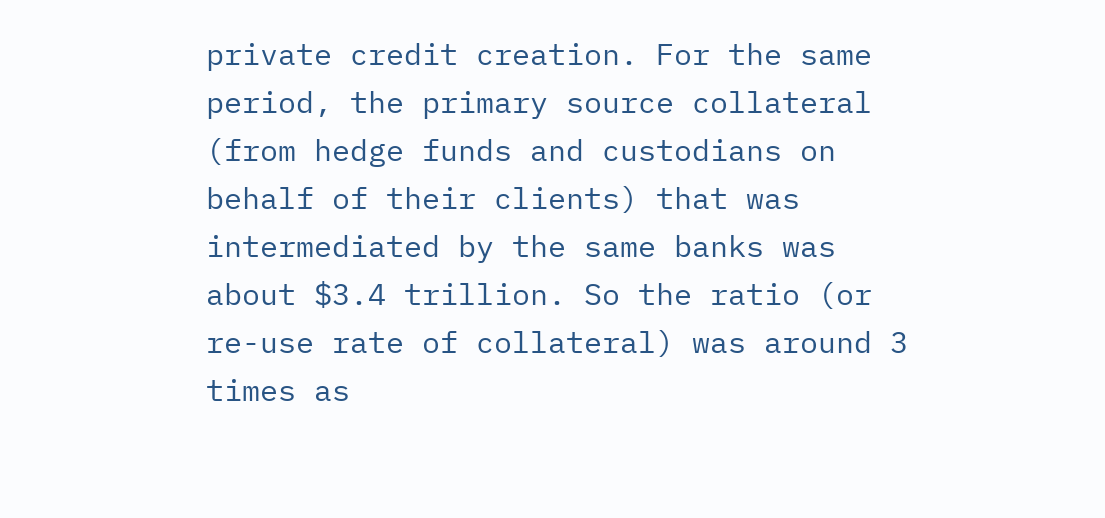private credit creation. For the same period, the primary source collateral (from hedge funds and custodians on behalf of their clients) that was intermediated by the same banks was about $3.4 trillion. So the ratio (or re-use rate of collateral) was around 3 times as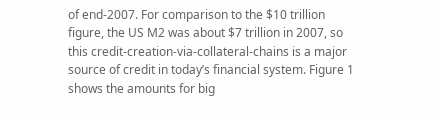of end-2007. For comparison to the $10 trillion figure, the US M2 was about $7 trillion in 2007, so this credit-creation-via-collateral-chains is a major source of credit in today’s financial system. Figure 1 shows the amounts for big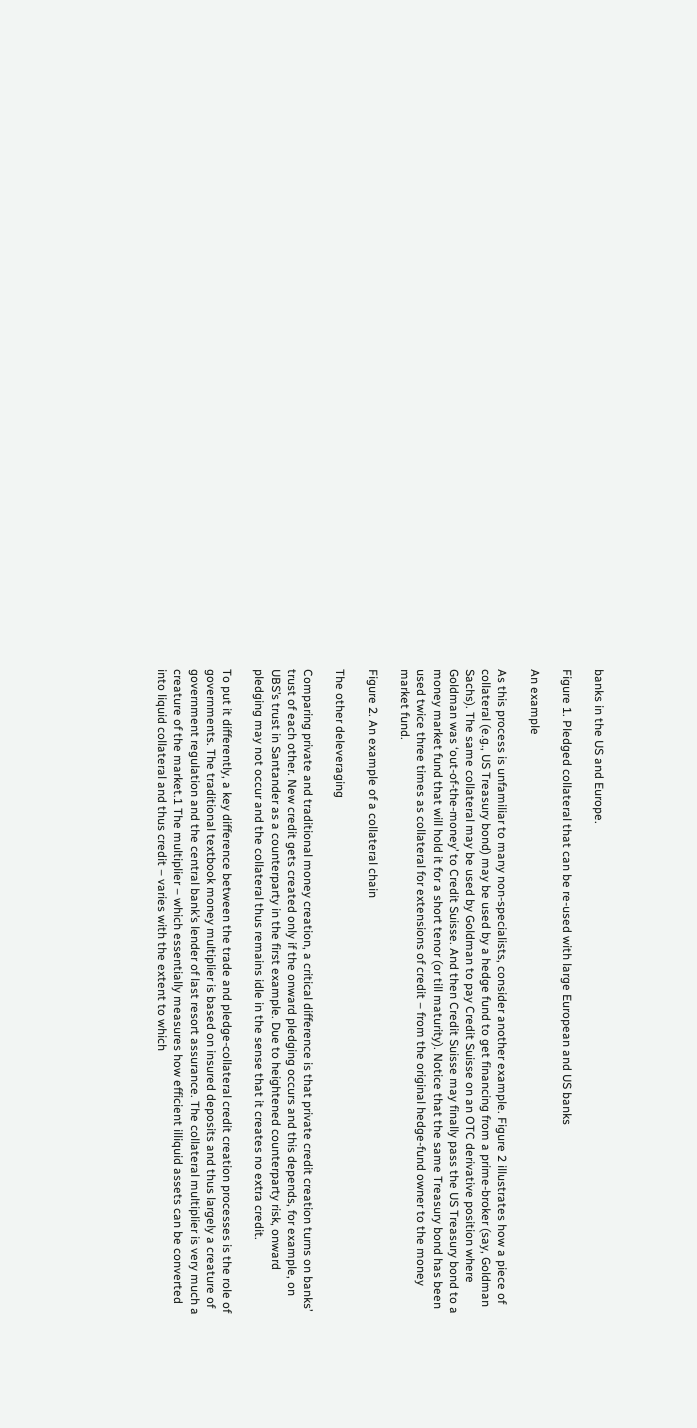banks in the US and Europe.

Figure 1. Pledged collateral that can be re-used with large European and US banks

An example

As this process is unfamiliar to many non-specialists, consider another example. Figure 2 illustrates how a piece of collateral (e.g., US Treasury bond) may be used by a hedge fund to get financing from a prime-broker (say, Goldman Sachs). The same collateral may be used by Goldman to pay Credit Suisse on an OTC derivative position where Goldman was ‘out-of-the-money’ to Credit Suisse. And then Credit Suisse may finally pass the US Treasury bond to a money market fund that will hold it for a short tenor (or till maturity). Notice that the same Treasury bond has been used twice three times as collateral for extensions of credit – from the original hedge-fund owner to the money market fund.

Figure 2. An example of a collateral chain

The other deleveraging

Comparing private and traditional money creation, a critical difference is that private credit creation turns on banks’ trust of each other. New credit gets created only if the onward pledging occurs and this depends, for example, on UBS’s trust in Santander as a counterparty in the first example. Due to heightened counterparty risk, onward pledging may not occur and the collateral thus remains idle in the sense that it creates no extra credit.

To put it differently, a key difference between the trade and pledge-collateral credit creation processes is the role of governments. The traditional textbook money multiplier is based on insured deposits and thus largely a creature of government regulation and the central bank’s lender of last resort assurance. The collateral multiplier is very much a creature of the market.1 The multiplier – which essentially measures how efficient illiquid assets can be converted into liquid collateral and thus credit – varies with the extent to which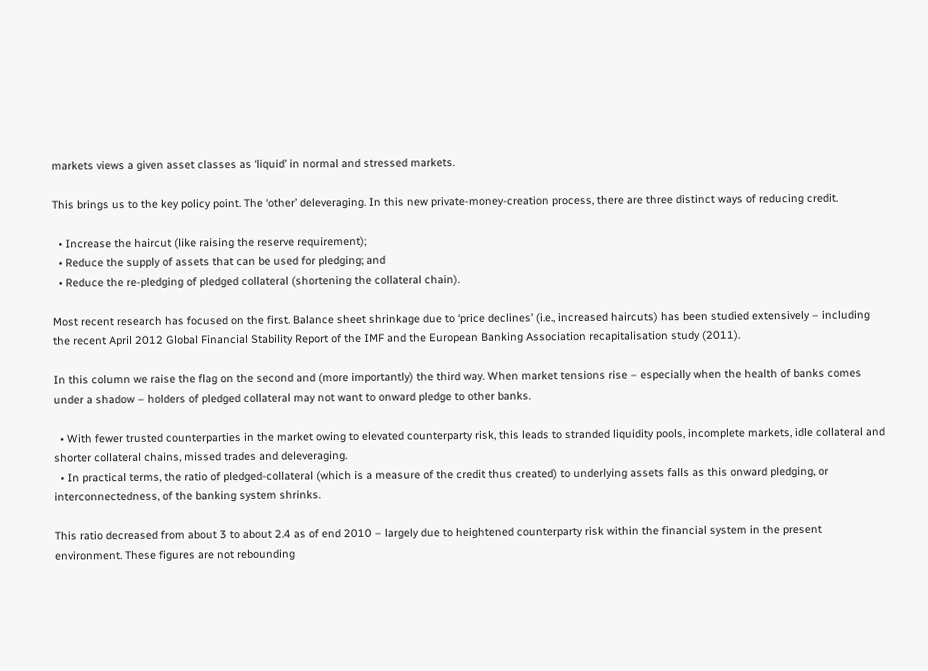markets views a given asset classes as ‘liquid’ in normal and stressed markets.

This brings us to the key policy point. The ‘other’ deleveraging. In this new private-money-creation process, there are three distinct ways of reducing credit.

  • Increase the haircut (like raising the reserve requirement);
  • Reduce the supply of assets that can be used for pledging; and
  • Reduce the re-pledging of pledged collateral (shortening the collateral chain).

Most recent research has focused on the first. Balance sheet shrinkage due to ‘price declines’ (i.e., increased haircuts) has been studied extensively – including the recent April 2012 Global Financial Stability Report of the IMF and the European Banking Association recapitalisation study (2011).

In this column we raise the flag on the second and (more importantly) the third way. When market tensions rise – especially when the health of banks comes under a shadow – holders of pledged collateral may not want to onward pledge to other banks.

  • With fewer trusted counterparties in the market owing to elevated counterparty risk, this leads to stranded liquidity pools, incomplete markets, idle collateral and shorter collateral chains, missed trades and deleveraging.
  • In practical terms, the ratio of pledged-collateral (which is a measure of the credit thus created) to underlying assets falls as this onward pledging, or interconnectedness, of the banking system shrinks.

This ratio decreased from about 3 to about 2.4 as of end 2010 – largely due to heightened counterparty risk within the financial system in the present environment. These figures are not rebounding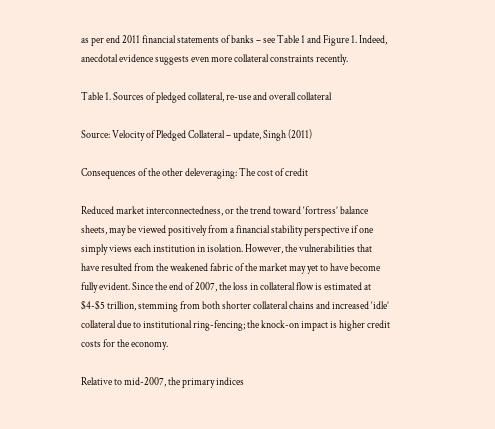as per end 2011 financial statements of banks – see Table 1 and Figure 1. Indeed, anecdotal evidence suggests even more collateral constraints recently.

Table 1. Sources of pledged collateral, re-use and overall collateral

Source: Velocity of Pledged Collateral – update, Singh (2011)

Consequences of the other deleveraging: The cost of credit

Reduced market interconnectedness, or the trend toward ‘fortress’ balance sheets, may be viewed positively from a financial stability perspective if one simply views each institution in isolation. However, the vulnerabilities that have resulted from the weakened fabric of the market may yet to have become fully evident. Since the end of 2007, the loss in collateral flow is estimated at $4-$5 trillion, stemming from both shorter collateral chains and increased ‘idle’ collateral due to institutional ring-fencing; the knock-on impact is higher credit costs for the economy.

Relative to mid-2007, the primary indices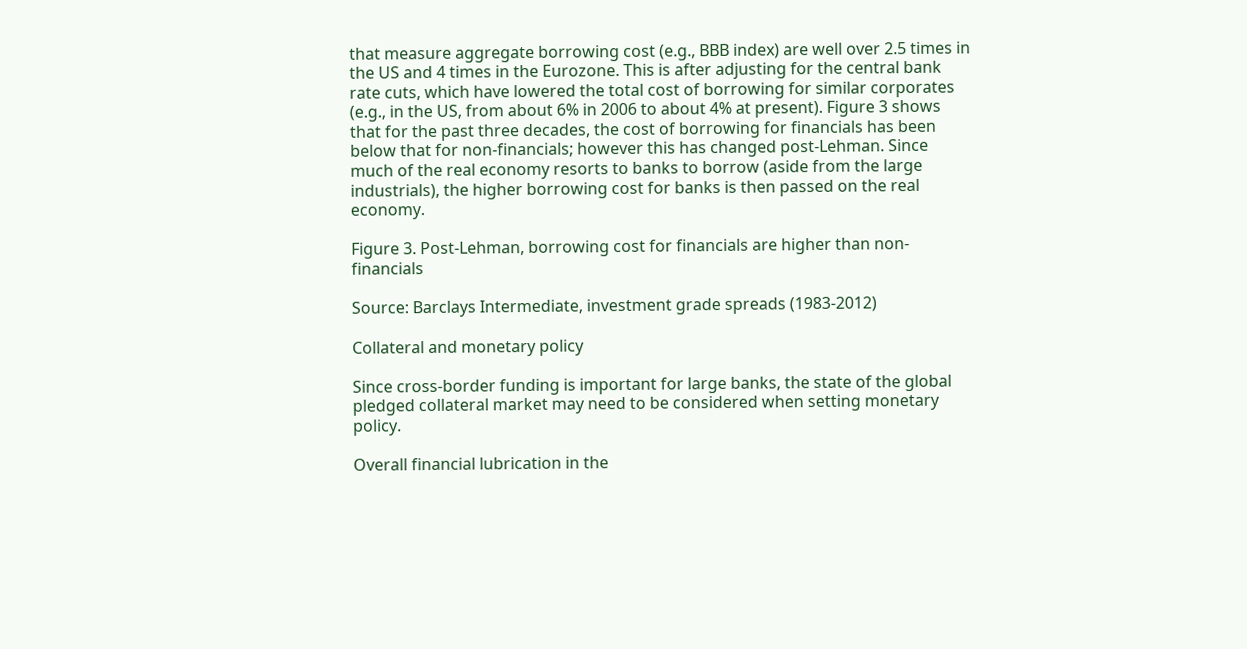that measure aggregate borrowing cost (e.g., BBB index) are well over 2.5 times in the US and 4 times in the Eurozone. This is after adjusting for the central bank rate cuts, which have lowered the total cost of borrowing for similar corporates (e.g., in the US, from about 6% in 2006 to about 4% at present). Figure 3 shows that for the past three decades, the cost of borrowing for financials has been below that for non-financials; however this has changed post-Lehman. Since much of the real economy resorts to banks to borrow (aside from the large industrials), the higher borrowing cost for banks is then passed on the real economy.

Figure 3. Post-Lehman, borrowing cost for financials are higher than non-financials

Source: Barclays Intermediate, investment grade spreads (1983-2012)

Collateral and monetary policy

Since cross-border funding is important for large banks, the state of the global pledged collateral market may need to be considered when setting monetary policy.

Overall financial lubrication in the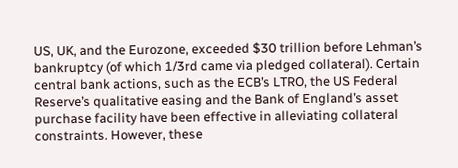US, UK, and the Eurozone, exceeded $30 trillion before Lehman’s bankruptcy (of which 1/3rd came via pledged collateral). Certain central bank actions, such as the ECB’s LTRO, the US Federal Reserve’s qualitative easing and the Bank of England’s asset purchase facility have been effective in alleviating collateral constraints. However, these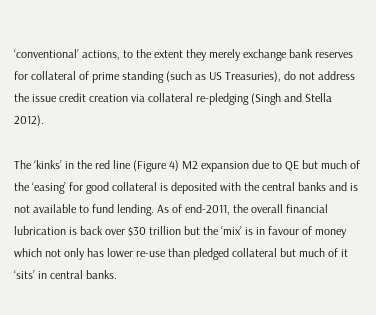‘conventional’ actions, to the extent they merely exchange bank reserves for collateral of prime standing (such as US Treasuries), do not address the issue credit creation via collateral re-pledging (Singh and Stella 2012).

The ‘kinks’ in the red line (Figure 4) M2 expansion due to QE but much of the ‘easing’ for good collateral is deposited with the central banks and is not available to fund lending. As of end-2011, the overall financial lubrication is back over $30 trillion but the ‘mix’ is in favour of money which not only has lower re-use than pledged collateral but much of it ‘sits’ in central banks.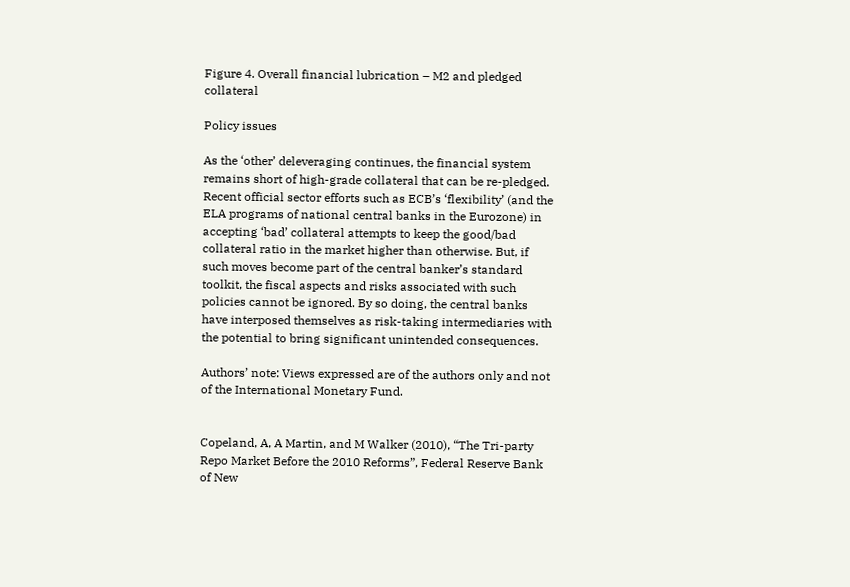Figure 4. Overall financial lubrication – M2 and pledged collateral

Policy issues

As the ‘other’ deleveraging continues, the financial system remains short of high-grade collateral that can be re-pledged. Recent official sector efforts such as ECB’s ‘flexibility’ (and the ELA programs of national central banks in the Eurozone) in accepting ‘bad’ collateral attempts to keep the good/bad collateral ratio in the market higher than otherwise. But, if such moves become part of the central banker’s standard toolkit, the fiscal aspects and risks associated with such policies cannot be ignored. By so doing, the central banks have interposed themselves as risk-taking intermediaries with the potential to bring significant unintended consequences.

Authors’ note: Views expressed are of the authors only and not of the International Monetary Fund.


Copeland, A, A Martin, and M Walker (2010), “The Tri-party Repo Market Before the 2010 Reforms”, Federal Reserve Bank of New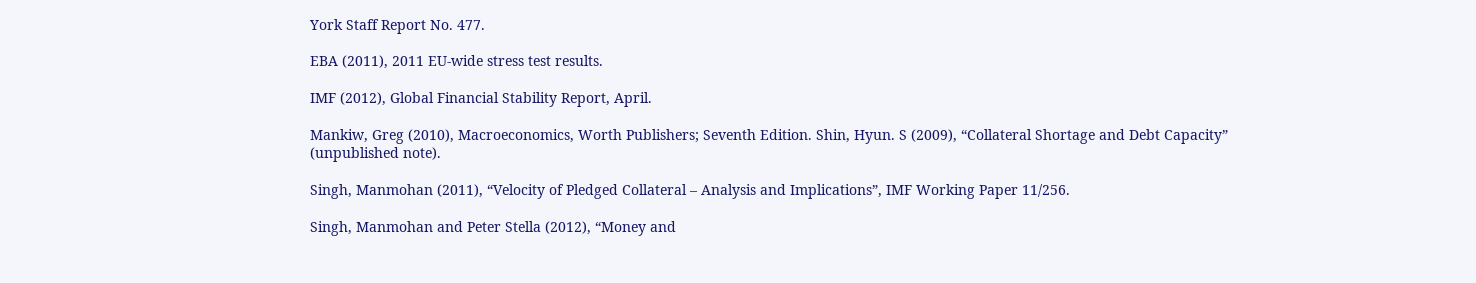York Staff Report No. 477.

EBA (2011), 2011 EU-wide stress test results.

IMF (2012), Global Financial Stability Report, April.

Mankiw, Greg (2010), Macroeconomics, Worth Publishers; Seventh Edition. Shin, Hyun. S (2009), “Collateral Shortage and Debt Capacity” (unpublished note).

Singh, Manmohan (2011), “Velocity of Pledged Collateral – Analysis and Implications”, IMF Working Paper 11/256.

Singh, Manmohan and Peter Stella (2012), “Money and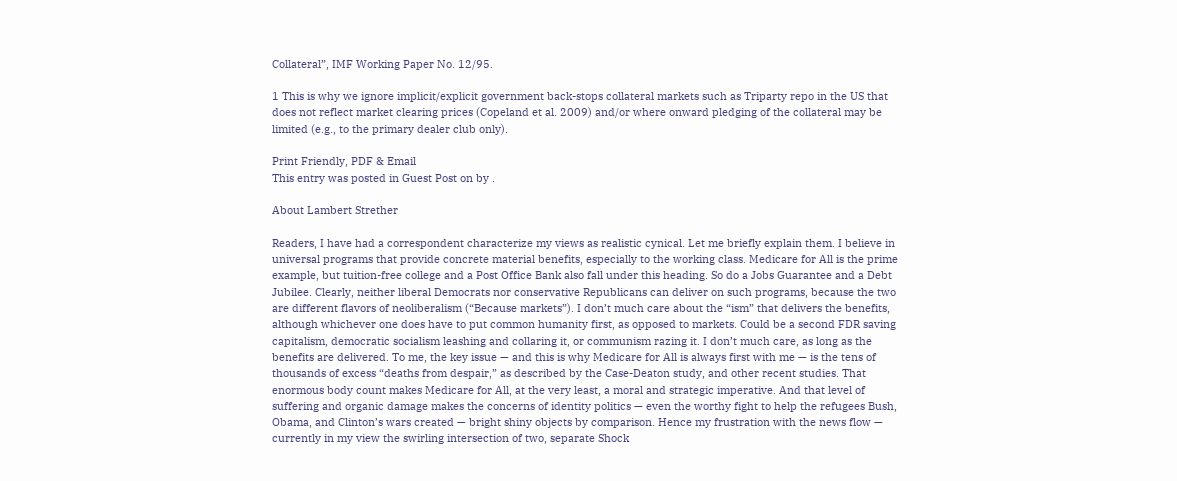Collateral”, IMF Working Paper No. 12/95.

1 This is why we ignore implicit/explicit government back-stops collateral markets such as Triparty repo in the US that does not reflect market clearing prices (Copeland et al. 2009) and/or where onward pledging of the collateral may be limited (e.g., to the primary dealer club only).

Print Friendly, PDF & Email
This entry was posted in Guest Post on by .

About Lambert Strether

Readers, I have had a correspondent characterize my views as realistic cynical. Let me briefly explain them. I believe in universal programs that provide concrete material benefits, especially to the working class. Medicare for All is the prime example, but tuition-free college and a Post Office Bank also fall under this heading. So do a Jobs Guarantee and a Debt Jubilee. Clearly, neither liberal Democrats nor conservative Republicans can deliver on such programs, because the two are different flavors of neoliberalism (“Because markets”). I don’t much care about the “ism” that delivers the benefits, although whichever one does have to put common humanity first, as opposed to markets. Could be a second FDR saving capitalism, democratic socialism leashing and collaring it, or communism razing it. I don’t much care, as long as the benefits are delivered. To me, the key issue — and this is why Medicare for All is always first with me — is the tens of thousands of excess “deaths from despair,” as described by the Case-Deaton study, and other recent studies. That enormous body count makes Medicare for All, at the very least, a moral and strategic imperative. And that level of suffering and organic damage makes the concerns of identity politics — even the worthy fight to help the refugees Bush, Obama, and Clinton’s wars created — bright shiny objects by comparison. Hence my frustration with the news flow — currently in my view the swirling intersection of two, separate Shock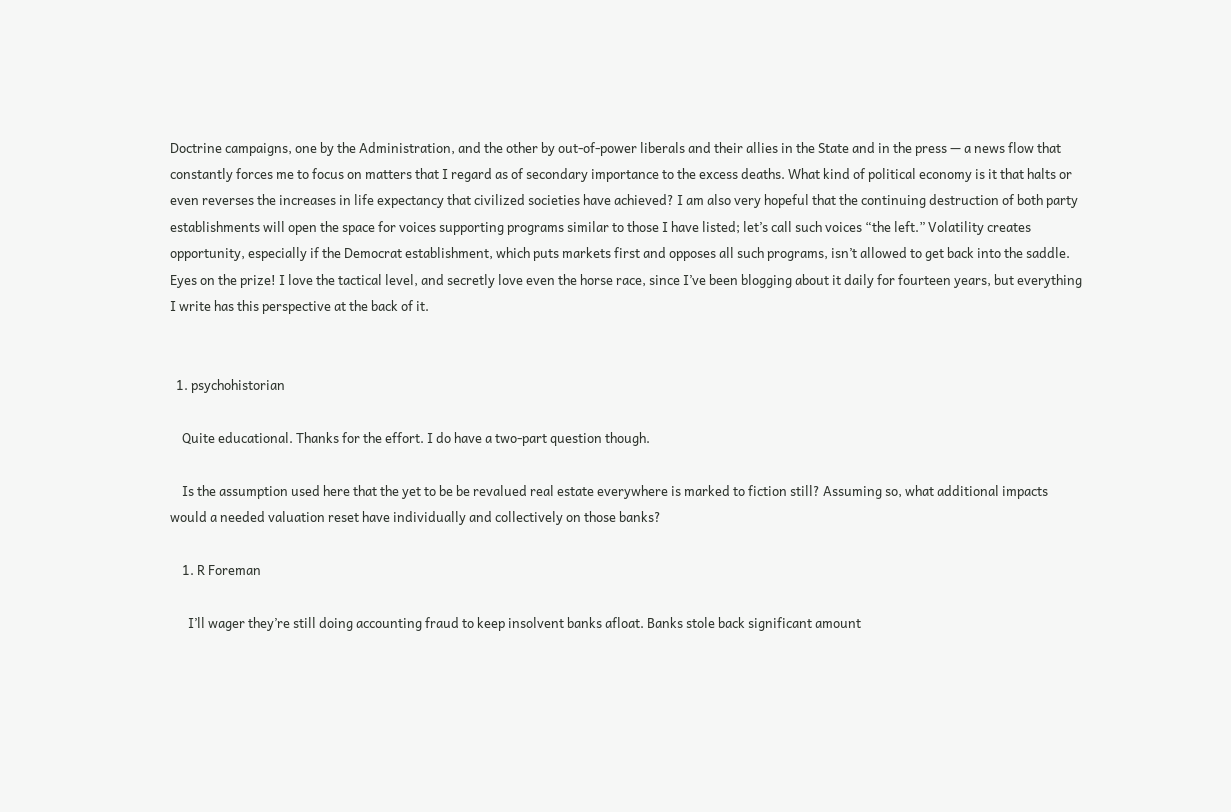Doctrine campaigns, one by the Administration, and the other by out-of-power liberals and their allies in the State and in the press — a news flow that constantly forces me to focus on matters that I regard as of secondary importance to the excess deaths. What kind of political economy is it that halts or even reverses the increases in life expectancy that civilized societies have achieved? I am also very hopeful that the continuing destruction of both party establishments will open the space for voices supporting programs similar to those I have listed; let’s call such voices “the left.” Volatility creates opportunity, especially if the Democrat establishment, which puts markets first and opposes all such programs, isn’t allowed to get back into the saddle. Eyes on the prize! I love the tactical level, and secretly love even the horse race, since I’ve been blogging about it daily for fourteen years, but everything I write has this perspective at the back of it.


  1. psychohistorian

    Quite educational. Thanks for the effort. I do have a two-part question though.

    Is the assumption used here that the yet to be be revalued real estate everywhere is marked to fiction still? Assuming so, what additional impacts would a needed valuation reset have individually and collectively on those banks?

    1. R Foreman

      I’ll wager they’re still doing accounting fraud to keep insolvent banks afloat. Banks stole back significant amount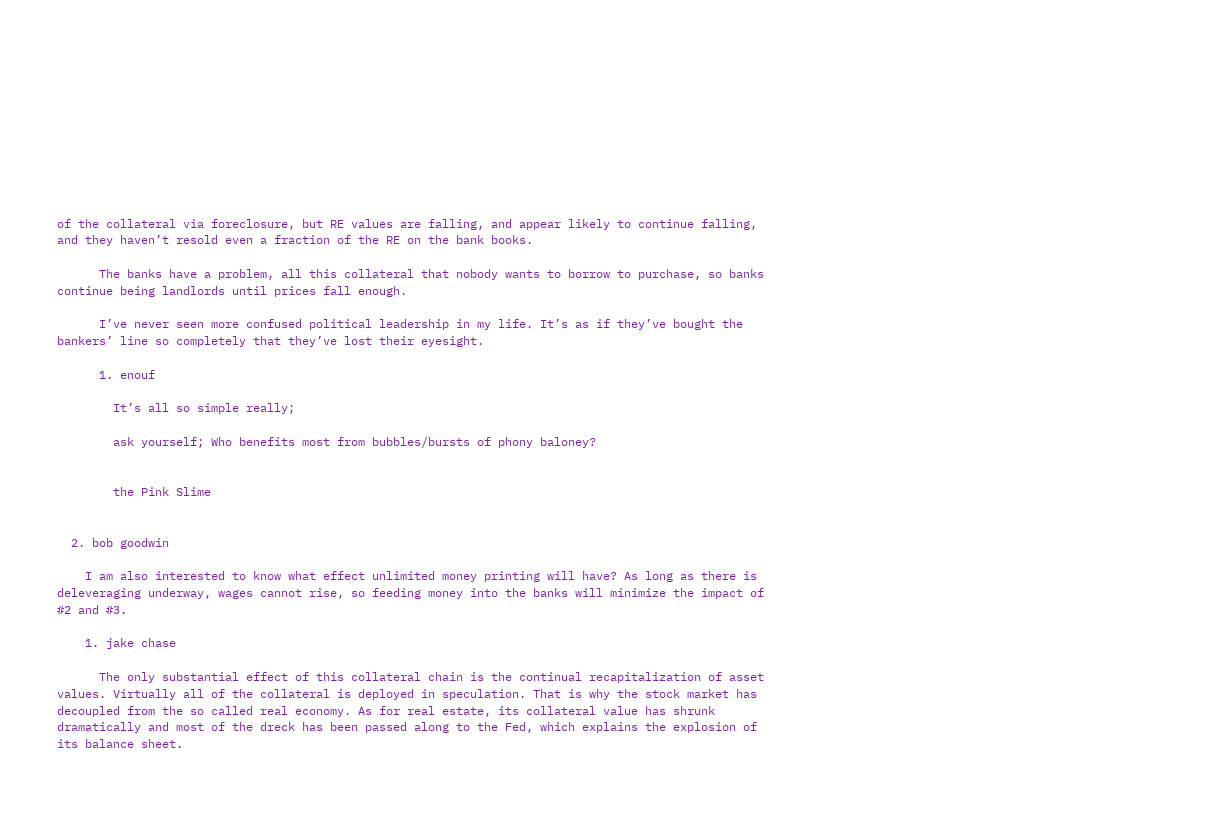of the collateral via foreclosure, but RE values are falling, and appear likely to continue falling, and they haven’t resold even a fraction of the RE on the bank books.

      The banks have a problem, all this collateral that nobody wants to borrow to purchase, so banks continue being landlords until prices fall enough.

      I’ve never seen more confused political leadership in my life. It’s as if they’ve bought the bankers’ line so completely that they’ve lost their eyesight.

      1. enouf

        It’s all so simple really;

        ask yourself; Who benefits most from bubbles/bursts of phony baloney?


        the Pink Slime


  2. bob goodwin

    I am also interested to know what effect unlimited money printing will have? As long as there is deleveraging underway, wages cannot rise, so feeding money into the banks will minimize the impact of #2 and #3.

    1. jake chase

      The only substantial effect of this collateral chain is the continual recapitalization of asset values. Virtually all of the collateral is deployed in speculation. That is why the stock market has decoupled from the so called real economy. As for real estate, its collateral value has shrunk dramatically and most of the dreck has been passed along to the Fed, which explains the explosion of its balance sheet.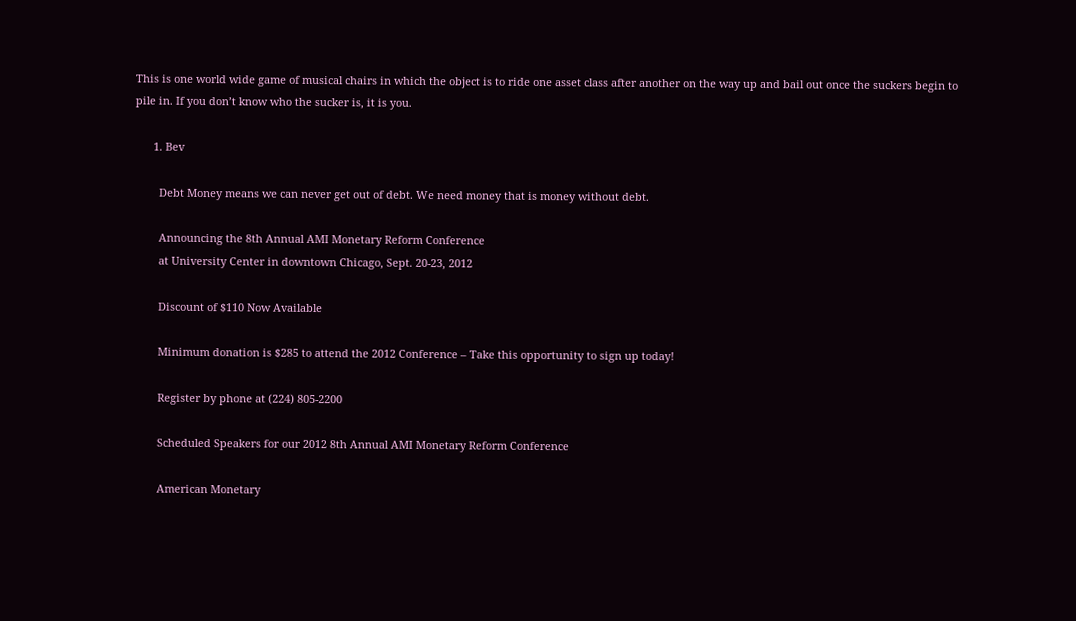This is one world wide game of musical chairs in which the object is to ride one asset class after another on the way up and bail out once the suckers begin to pile in. If you don’t know who the sucker is, it is you.

      1. Bev

        Debt Money means we can never get out of debt. We need money that is money without debt.

        Announcing the 8th Annual AMI Monetary Reform Conference
        at University Center in downtown Chicago, Sept. 20-23, 2012

        Discount of $110 Now Available

        Minimum donation is $285 to attend the 2012 Conference – Take this opportunity to sign up today!

        Register by phone at (224) 805-2200

        Scheduled Speakers for our 2012 8th Annual AMI Monetary Reform Conference

        American Monetary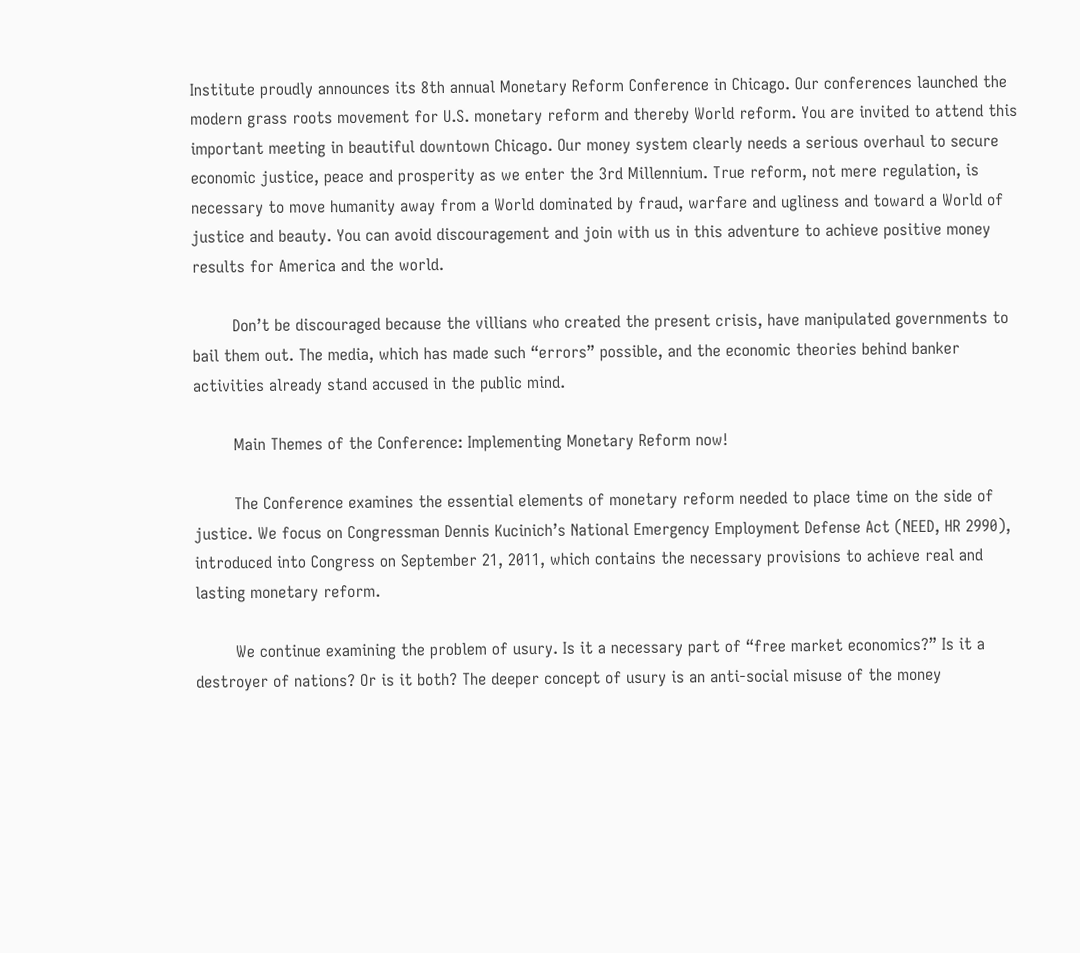Institute proudly announces its 8th annual Monetary Reform Conference in Chicago. Our conferences launched the modern grass roots movement for U.S. monetary reform and thereby World reform. You are invited to attend this important meeting in beautiful downtown Chicago. Our money system clearly needs a serious overhaul to secure economic justice, peace and prosperity as we enter the 3rd Millennium. True reform, not mere regulation, is necessary to move humanity away from a World dominated by fraud, warfare and ugliness and toward a World of justice and beauty. You can avoid discouragement and join with us in this adventure to achieve positive money results for America and the world.

        Don’t be discouraged because the villians who created the present crisis, have manipulated governments to bail them out. The media, which has made such “errors” possible, and the economic theories behind banker activities already stand accused in the public mind.

        Main Themes of the Conference: Implementing Monetary Reform now!

        The Conference examines the essential elements of monetary reform needed to place time on the side of justice. We focus on Congressman Dennis Kucinich’s National Emergency Employment Defense Act (NEED, HR 2990), introduced into Congress on September 21, 2011, which contains the necessary provisions to achieve real and lasting monetary reform.

        We continue examining the problem of usury. Is it a necessary part of “free market economics?” Is it a destroyer of nations? Or is it both? The deeper concept of usury is an anti-social misuse of the money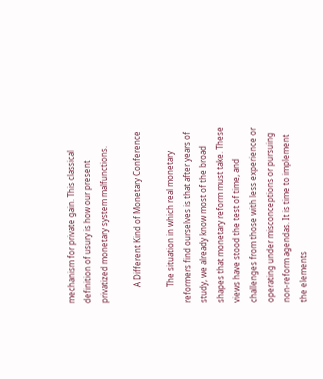mechanism for private gain. This classical definition of usury is how our present privatized monetary system malfunctions.

        A Different Kind of Monetary Conference

        The situation in which real monetary reformers find ourselves is that after years of study, we already know most of the broad shapes that monetary reform must take. These views have stood the test of time, and challenges from those with less experience or operating under misconceptions or pursuing non-reform agendas. It is time to implement the elements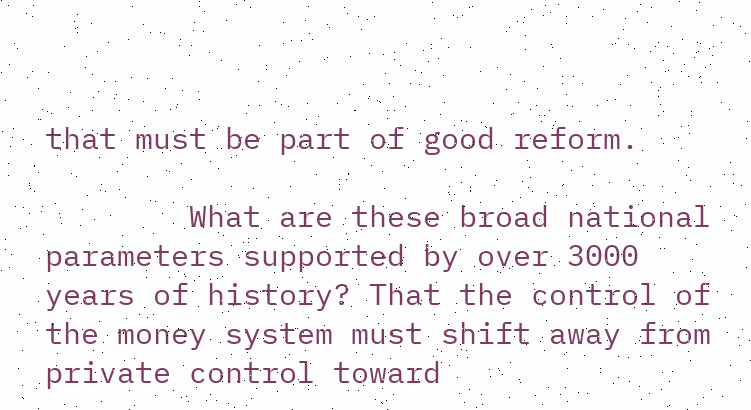that must be part of good reform.

        What are these broad national parameters supported by over 3000 years of history? That the control of the money system must shift away from private control toward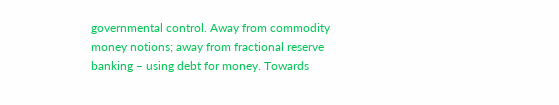governmental control. Away from commodity money notions; away from fractional reserve banking – using debt for money. Towards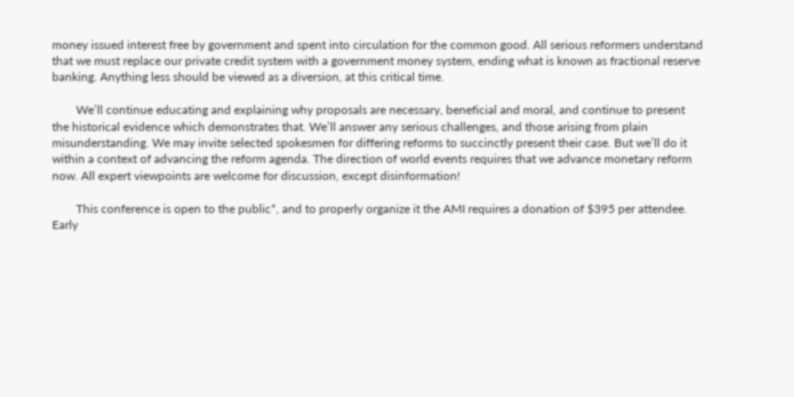money issued interest free by government and spent into circulation for the common good. All serious reformers understand that we must replace our private credit system with a government money system, ending what is known as fractional reserve banking. Anything less should be viewed as a diversion, at this critical time.

        We’ll continue educating and explaining why proposals are necessary, beneficial and moral, and continue to present the historical evidence which demonstrates that. We’ll answer any serious challenges, and those arising from plain misunderstanding. We may invite selected spokesmen for differing reforms to succinctly present their case. But we’ll do it within a context of advancing the reform agenda. The direction of world events requires that we advance monetary reform now. All expert viewpoints are welcome for discussion, except disinformation!

        This conference is open to the public*, and to properly organize it the AMI requires a donation of $395 per attendee. Early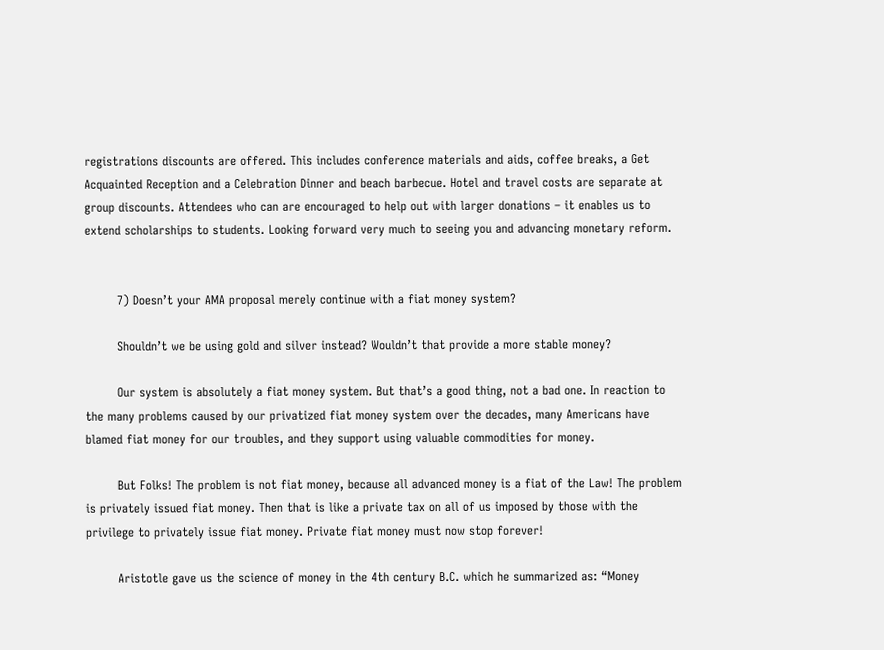registrations discounts are offered. This includes conference materials and aids, coffee breaks, a Get Acquainted Reception and a Celebration Dinner and beach barbecue. Hotel and travel costs are separate at group discounts. Attendees who can are encouraged to help out with larger donations – it enables us to extend scholarships to students. Looking forward very much to seeing you and advancing monetary reform.


        7) Doesn’t your AMA proposal merely continue with a fiat money system?

        Shouldn’t we be using gold and silver instead? Wouldn’t that provide a more stable money?

        Our system is absolutely a fiat money system. But that’s a good thing, not a bad one. In reaction to the many problems caused by our privatized fiat money system over the decades, many Americans have blamed fiat money for our troubles, and they support using valuable commodities for money.

        But Folks! The problem is not fiat money, because all advanced money is a fiat of the Law! The problem is privately issued fiat money. Then that is like a private tax on all of us imposed by those with the privilege to privately issue fiat money. Private fiat money must now stop forever!

        Aristotle gave us the science of money in the 4th century B.C. which he summarized as: “Money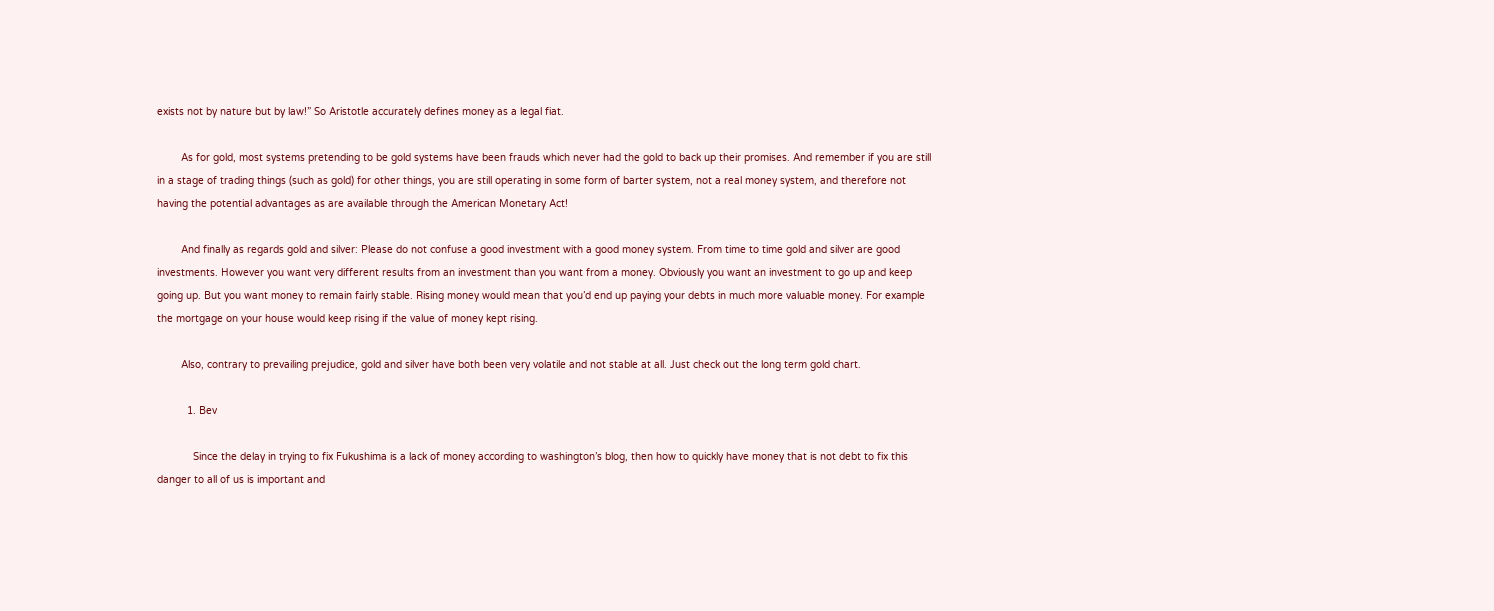exists not by nature but by law!” So Aristotle accurately defines money as a legal fiat.

        As for gold, most systems pretending to be gold systems have been frauds which never had the gold to back up their promises. And remember if you are still in a stage of trading things (such as gold) for other things, you are still operating in some form of barter system, not a real money system, and therefore not having the potential advantages as are available through the American Monetary Act!

        And finally as regards gold and silver: Please do not confuse a good investment with a good money system. From time to time gold and silver are good investments. However you want very different results from an investment than you want from a money. Obviously you want an investment to go up and keep going up. But you want money to remain fairly stable. Rising money would mean that you’d end up paying your debts in much more valuable money. For example the mortgage on your house would keep rising if the value of money kept rising.

        Also, contrary to prevailing prejudice, gold and silver have both been very volatile and not stable at all. Just check out the long term gold chart.

          1. Bev

            Since the delay in trying to fix Fukushima is a lack of money according to washington’s blog, then how to quickly have money that is not debt to fix this danger to all of us is important and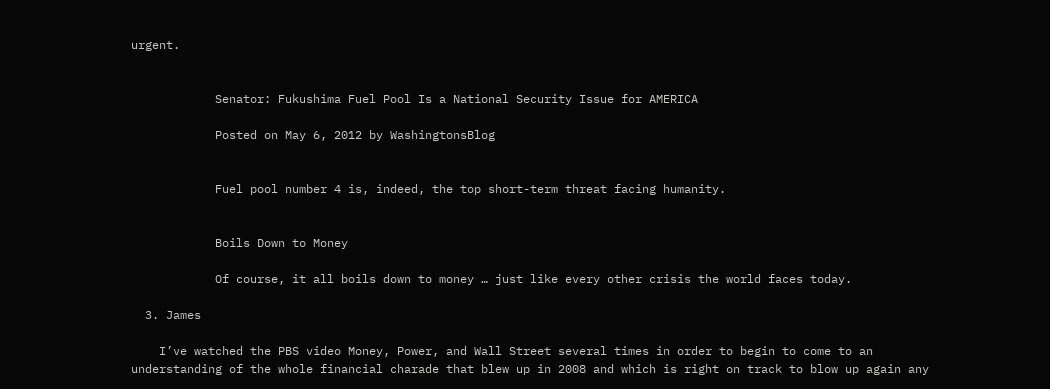urgent.


            Senator: Fukushima Fuel Pool Is a National Security Issue for AMERICA

            Posted on May 6, 2012 by WashingtonsBlog


            Fuel pool number 4 is, indeed, the top short-term threat facing humanity.


            Boils Down to Money

            Of course, it all boils down to money … just like every other crisis the world faces today.

  3. James

    I’ve watched the PBS video Money, Power, and Wall Street several times in order to begin to come to an understanding of the whole financial charade that blew up in 2008 and which is right on track to blow up again any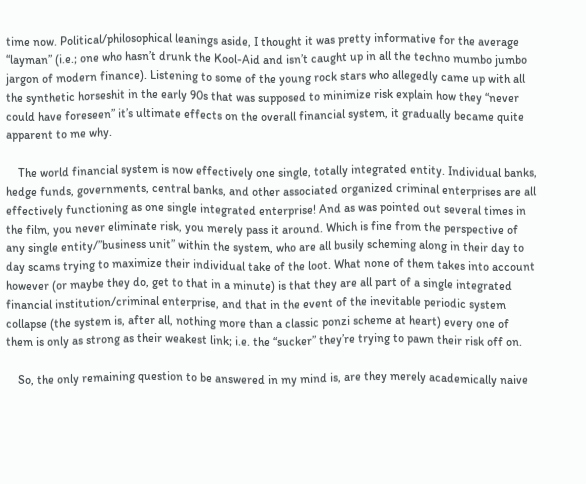time now. Political/philosophical leanings aside, I thought it was pretty informative for the average “layman” (i.e.; one who hasn’t drunk the Kool-Aid and isn’t caught up in all the techno mumbo jumbo jargon of modern finance). Listening to some of the young rock stars who allegedly came up with all the synthetic horseshit in the early 90s that was supposed to minimize risk explain how they “never could have foreseen” it’s ultimate effects on the overall financial system, it gradually became quite apparent to me why.

    The world financial system is now effectively one single, totally integrated entity. Individual banks, hedge funds, governments, central banks, and other associated organized criminal enterprises are all effectively functioning as one single integrated enterprise! And as was pointed out several times in the film, you never eliminate risk, you merely pass it around. Which is fine from the perspective of any single entity/”business unit” within the system, who are all busily scheming along in their day to day scams trying to maximize their individual take of the loot. What none of them takes into account however (or maybe they do, get to that in a minute) is that they are all part of a single integrated financial institution/criminal enterprise, and that in the event of the inevitable periodic system collapse (the system is, after all, nothing more than a classic ponzi scheme at heart) every one of them is only as strong as their weakest link; i.e. the “sucker” they’re trying to pawn their risk off on.

    So, the only remaining question to be answered in my mind is, are they merely academically naive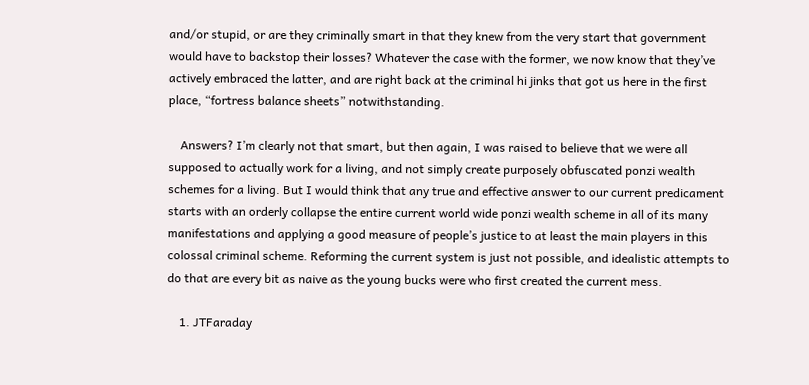and/or stupid, or are they criminally smart in that they knew from the very start that government would have to backstop their losses? Whatever the case with the former, we now know that they’ve actively embraced the latter, and are right back at the criminal hi jinks that got us here in the first place, “fortress balance sheets” notwithstanding.

    Answers? I’m clearly not that smart, but then again, I was raised to believe that we were all supposed to actually work for a living, and not simply create purposely obfuscated ponzi wealth schemes for a living. But I would think that any true and effective answer to our current predicament starts with an orderly collapse the entire current world wide ponzi wealth scheme in all of its many manifestations and applying a good measure of people’s justice to at least the main players in this colossal criminal scheme. Reforming the current system is just not possible, and idealistic attempts to do that are every bit as naive as the young bucks were who first created the current mess.

    1. JTFaraday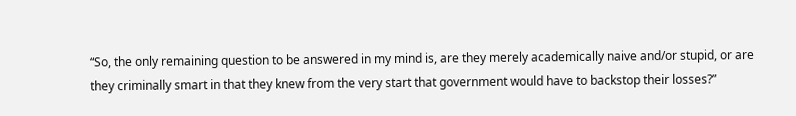“So, the only remaining question to be answered in my mind is, are they merely academically naive and/or stupid, or are they criminally smart in that they knew from the very start that government would have to backstop their losses?”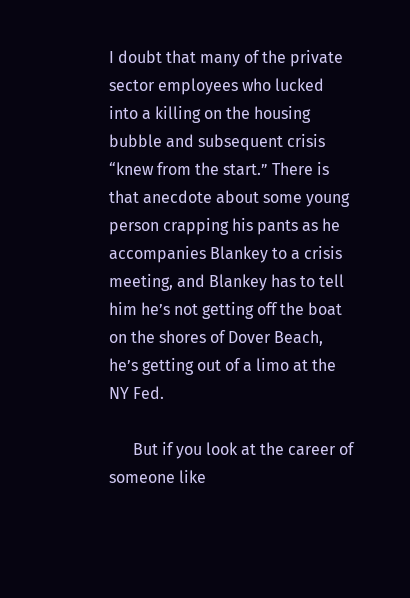I doubt that many of the private sector employees who lucked into a killing on the housing bubble and subsequent crisis “knew from the start.” There is that anecdote about some young person crapping his pants as he accompanies Blankey to a crisis meeting, and Blankey has to tell him he’s not getting off the boat on the shores of Dover Beach, he’s getting out of a limo at the NY Fed.

      But if you look at the career of someone like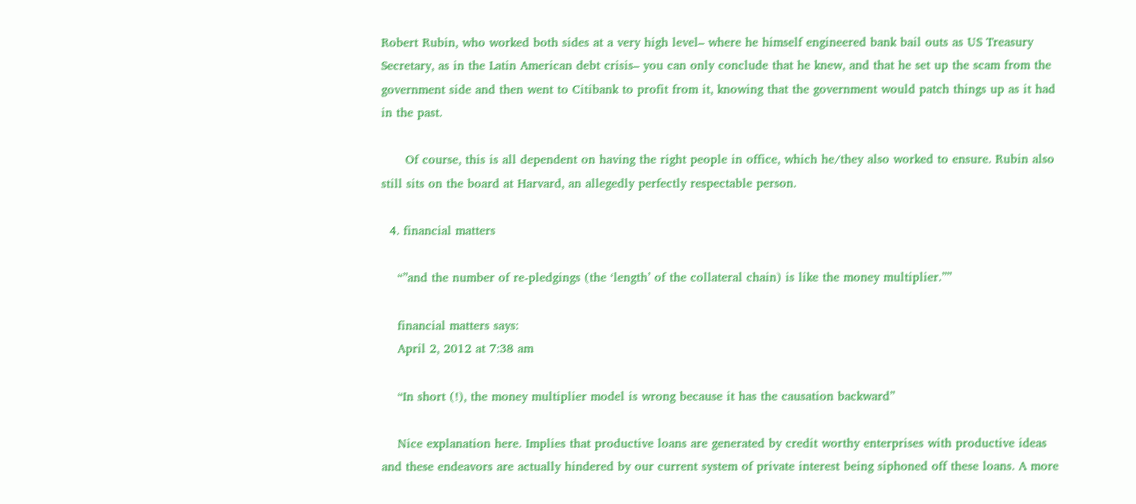Robert Rubin, who worked both sides at a very high level– where he himself engineered bank bail outs as US Treasury Secretary, as in the Latin American debt crisis– you can only conclude that he knew, and that he set up the scam from the government side and then went to Citibank to profit from it, knowing that the government would patch things up as it had in the past.

      Of course, this is all dependent on having the right people in office, which he/they also worked to ensure. Rubin also still sits on the board at Harvard, an allegedly perfectly respectable person.

  4. financial matters

    “”and the number of re-pledgings (the ‘length’ of the collateral chain) is like the money multiplier.””

    financial matters says:
    April 2, 2012 at 7:38 am

    “In short (!), the money multiplier model is wrong because it has the causation backward”

    Nice explanation here. Implies that productive loans are generated by credit worthy enterprises with productive ideas and these endeavors are actually hindered by our current system of private interest being siphoned off these loans. A more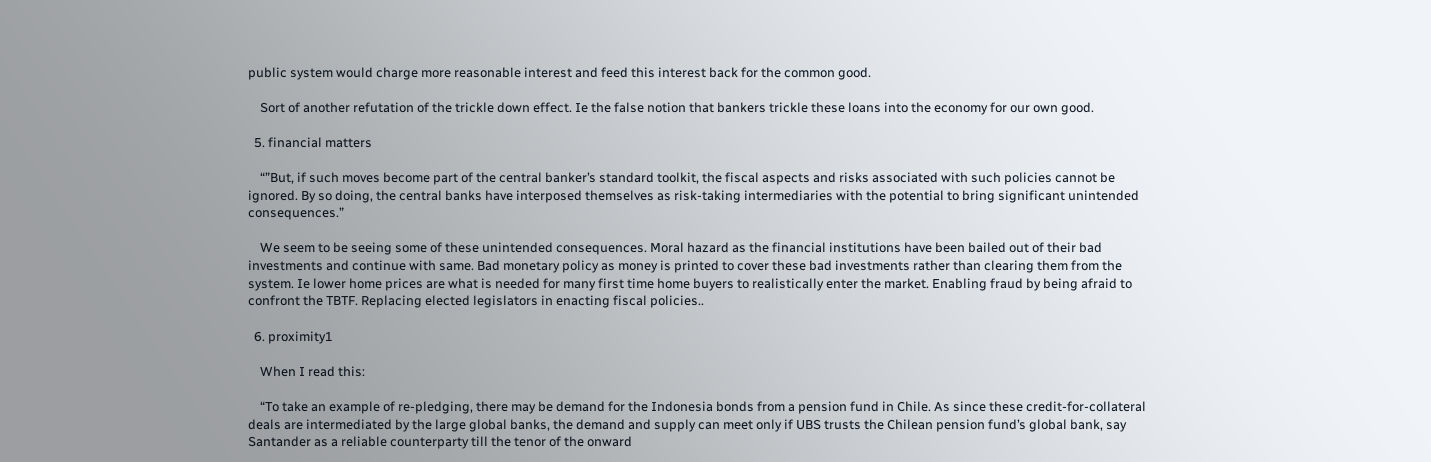public system would charge more reasonable interest and feed this interest back for the common good.

    Sort of another refutation of the trickle down effect. Ie the false notion that bankers trickle these loans into the economy for our own good.

  5. financial matters

    “”But, if such moves become part of the central banker’s standard toolkit, the fiscal aspects and risks associated with such policies cannot be ignored. By so doing, the central banks have interposed themselves as risk-taking intermediaries with the potential to bring significant unintended consequences.”

    We seem to be seeing some of these unintended consequences. Moral hazard as the financial institutions have been bailed out of their bad investments and continue with same. Bad monetary policy as money is printed to cover these bad investments rather than clearing them from the system. Ie lower home prices are what is needed for many first time home buyers to realistically enter the market. Enabling fraud by being afraid to confront the TBTF. Replacing elected legislators in enacting fiscal policies..

  6. proximity1

    When I read this:

    “To take an example of re-pledging, there may be demand for the Indonesia bonds from a pension fund in Chile. As since these credit-for-collateral deals are intermediated by the large global banks, the demand and supply can meet only if UBS trusts the Chilean pension fund’s global bank, say Santander as a reliable counterparty till the tenor of the onward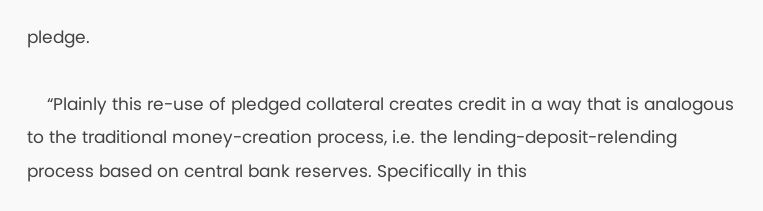pledge.

    “Plainly this re-use of pledged collateral creates credit in a way that is analogous to the traditional money-creation process, i.e. the lending-deposit-relending process based on central bank reserves. Specifically in this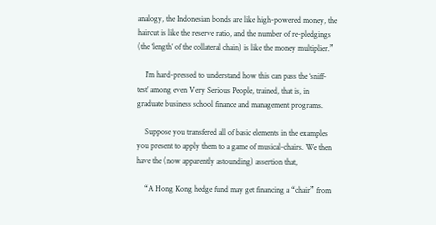analogy, the Indonesian bonds are like high-powered money, the haircut is like the reserve ratio, and the number of re-pledgings (the ‘length’ of the collateral chain) is like the money multiplier.”

    I’m hard-pressed to understand how this can pass the ‘sniff-test’ among even Very Serious People, trained, that is, in graduate business school finance and management programs.

    Suppose you transfered all of basic elements in the examples you present to apply them to a game of musical-chairs. We then have the (now apparently astounding) assertion that,

    “A Hong Kong hedge fund may get financing a “chair” from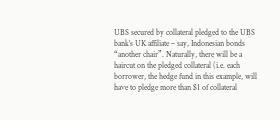UBS secured by collateral pledged to the UBS bank’s UK affiliate – say, Indonesian bonds “another chair”. Naturally, there will be a haircut on the pledged collateral (i.e. each borrower, the hedge fund in this example, will have to pledge more than $1 of collateral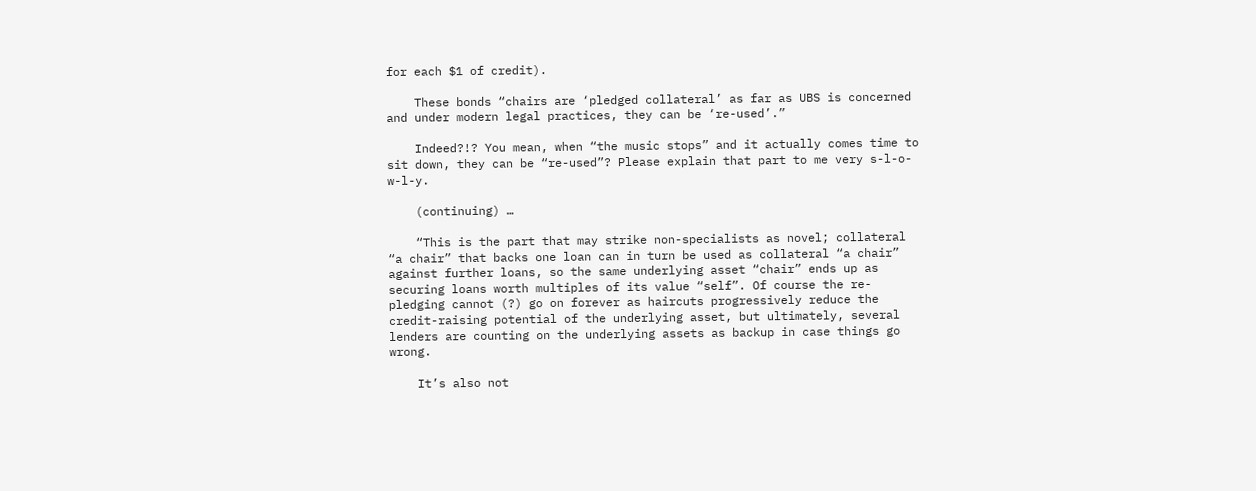for each $1 of credit).

    These bonds “chairs are ‘pledged collateral’ as far as UBS is concerned and under modern legal practices, they can be ‘re-used’.”

    Indeed?!? You mean, when “the music stops” and it actually comes time to sit down, they can be “re-used”? Please explain that part to me very s-l-o-w-l-y.

    (continuing) …

    “This is the part that may strike non-specialists as novel; collateral “a chair” that backs one loan can in turn be used as collateral “a chair” against further loans, so the same underlying asset “chair” ends up as securing loans worth multiples of its value “self”. Of course the re-pledging cannot (?) go on forever as haircuts progressively reduce the credit-raising potential of the underlying asset, but ultimately, several lenders are counting on the underlying assets as backup in case things go wrong.

    It’s also not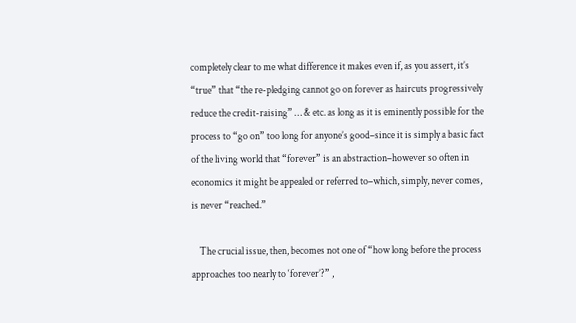completely clear to me what difference it makes even if, as you assert, it’s “true” that “the re-pledging cannot go on forever as haircuts progressively reduce the credit-raising” … & etc. as long as it is eminently possible for the process to “go on” too long for anyone’s good–since it is simply a basic fact of the living world that “forever” is an abstraction–however so often in economics it might be appealed or referred to–which, simply, never comes, is never “reached.”

    The crucial issue, then, becomes not one of “how long before the process approaches too nearly to ‘forever’?” ,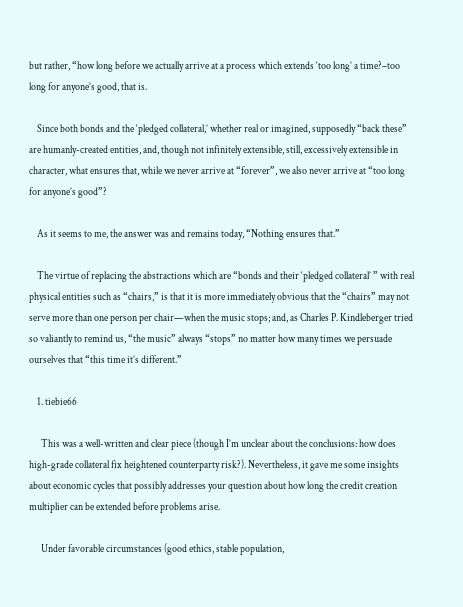but rather, “how long before we actually arrive at a process which extends ‘too long’ a time?–too long for anyone’s good, that is.

    Since both bonds and the ‘pledged collateral,’ whether real or imagined, supposedly “back these” are humanly-created entities, and, though not infinitely extensible, still, excessively extensible in character, what ensures that, while we never arrive at “forever”, we also never arrive at “too long for anyone’s good”?

    As it seems to me, the answer was and remains today, “Nothing ensures that.”

    The virtue of replacing the abstractions which are “bonds and their ‘pledged collateral’ ” with real physical entities such as “chairs,” is that it is more immediately obvious that the “chairs” may not serve more than one person per chair—when the music stops; and, as Charles P. Kindleberger tried so valiantly to remind us, “the music” always “stops” no matter how many times we persuade ourselves that “this time it’s different.”

    1. tiebie66

      This was a well-written and clear piece (though I’m unclear about the conclusions: how does high-grade collateral fix heightened counterparty risk?). Nevertheless, it gave me some insights about economic cycles that possibly addresses your question about how long the credit creation multiplier can be extended before problems arise.

      Under favorable circumstances (good ethics, stable population,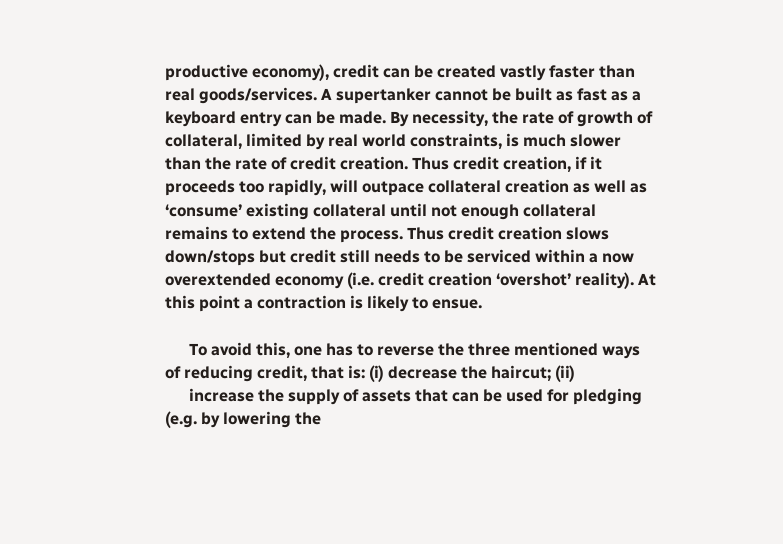productive economy), credit can be created vastly faster than real goods/services. A supertanker cannot be built as fast as a keyboard entry can be made. By necessity, the rate of growth of collateral, limited by real world constraints, is much slower than the rate of credit creation. Thus credit creation, if it proceeds too rapidly, will outpace collateral creation as well as ‘consume’ existing collateral until not enough collateral remains to extend the process. Thus credit creation slows down/stops but credit still needs to be serviced within a now overextended economy (i.e. credit creation ‘overshot’ reality). At this point a contraction is likely to ensue.

      To avoid this, one has to reverse the three mentioned ways of reducing credit, that is: (i) decrease the haircut; (ii)
      increase the supply of assets that can be used for pledging (e.g. by lowering the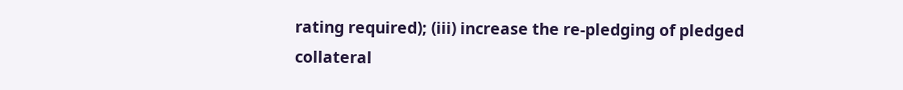rating required); (iii) increase the re-pledging of pledged collateral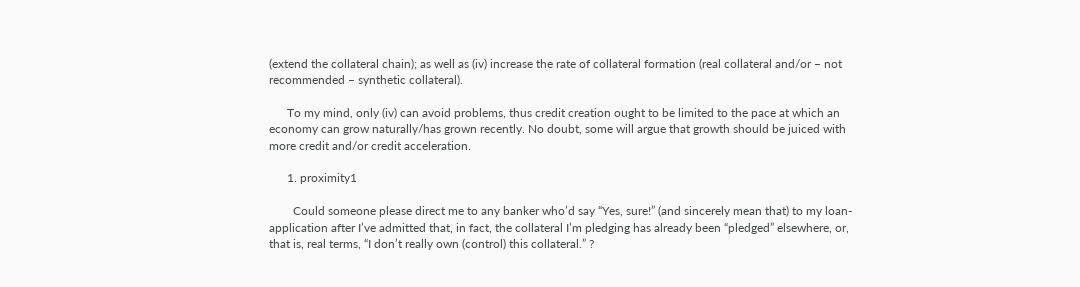(extend the collateral chain); as well as (iv) increase the rate of collateral formation (real collateral and/or – not recommended – synthetic collateral).

      To my mind, only (iv) can avoid problems, thus credit creation ought to be limited to the pace at which an economy can grow naturally/has grown recently. No doubt, some will argue that growth should be juiced with more credit and/or credit acceleration.

      1. proximity1

        Could someone please direct me to any banker who’d say “Yes, sure!” (and sincerely mean that) to my loan-application after I’ve admitted that, in fact, the collateral I’m pledging has already been “pledged” elsewhere, or, that is, real terms, “I don’t really own (control) this collateral.” ?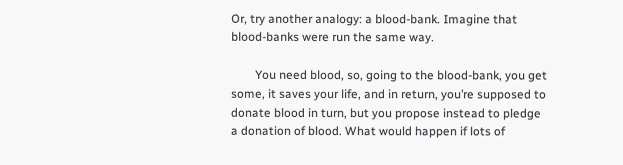Or, try another analogy: a blood-bank. Imagine that blood-banks were run the same way.

        You need blood, so, going to the blood-bank, you get some, it saves your life, and in return, you’re supposed to donate blood in turn, but you propose instead to pledge a donation of blood. What would happen if lots of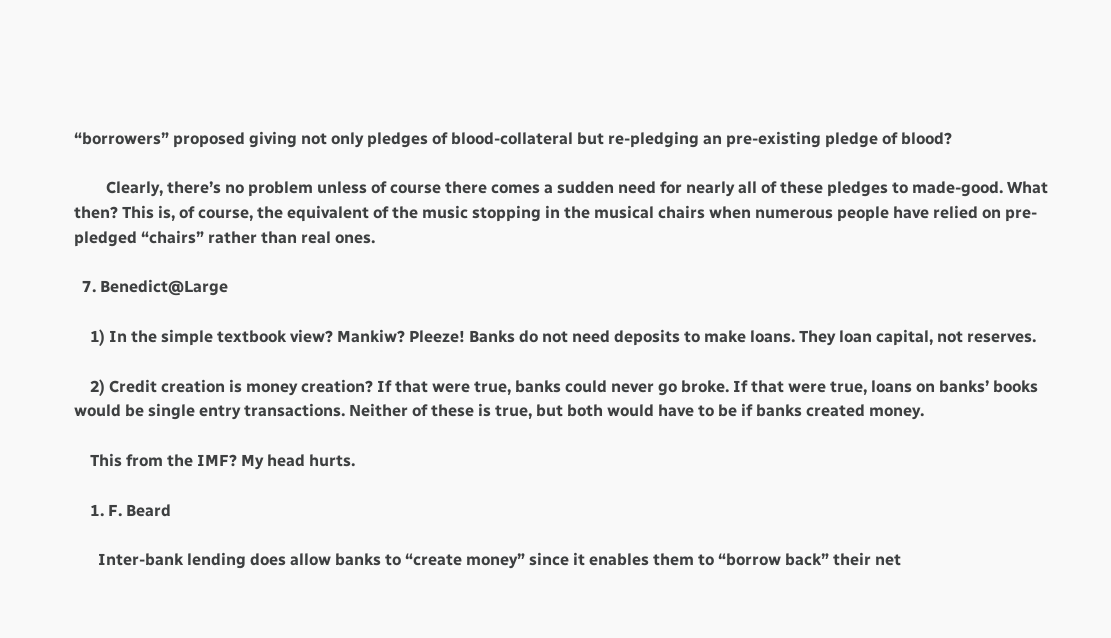“borrowers” proposed giving not only pledges of blood-collateral but re-pledging an pre-existing pledge of blood?

        Clearly, there’s no problem unless of course there comes a sudden need for nearly all of these pledges to made-good. What then? This is, of course, the equivalent of the music stopping in the musical chairs when numerous people have relied on pre-pledged “chairs” rather than real ones.

  7. Benedict@Large

    1) In the simple textbook view? Mankiw? Pleeze! Banks do not need deposits to make loans. They loan capital, not reserves.

    2) Credit creation is money creation? If that were true, banks could never go broke. If that were true, loans on banks’ books would be single entry transactions. Neither of these is true, but both would have to be if banks created money.

    This from the IMF? My head hurts.

    1. F. Beard

      Inter-bank lending does allow banks to “create money” since it enables them to “borrow back” their net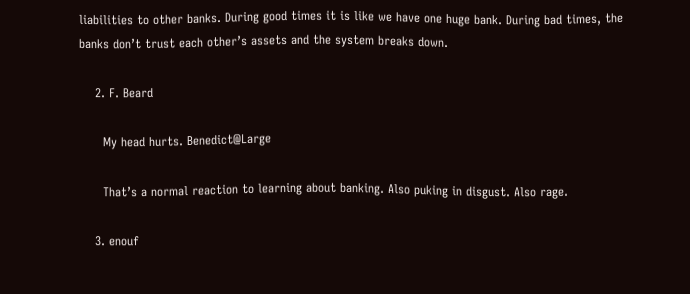liabilities to other banks. During good times it is like we have one huge bank. During bad times, the banks don’t trust each other’s assets and the system breaks down.

    2. F. Beard

      My head hurts. Benedict@Large

      That’s a normal reaction to learning about banking. Also puking in disgust. Also rage.

    3. enouf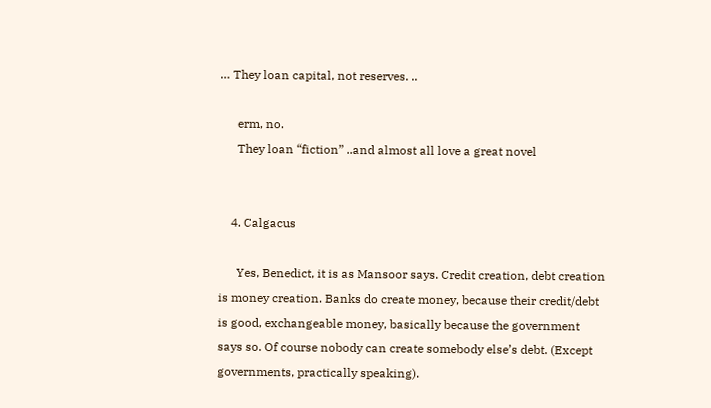… They loan capital, not reserves. ..

      erm, no.
      They loan “fiction” ..and almost all love a great novel


    4. Calgacus

      Yes, Benedict, it is as Mansoor says. Credit creation, debt creation is money creation. Banks do create money, because their credit/debt is good, exchangeable money, basically because the government says so. Of course nobody can create somebody else’s debt. (Except governments, practically speaking).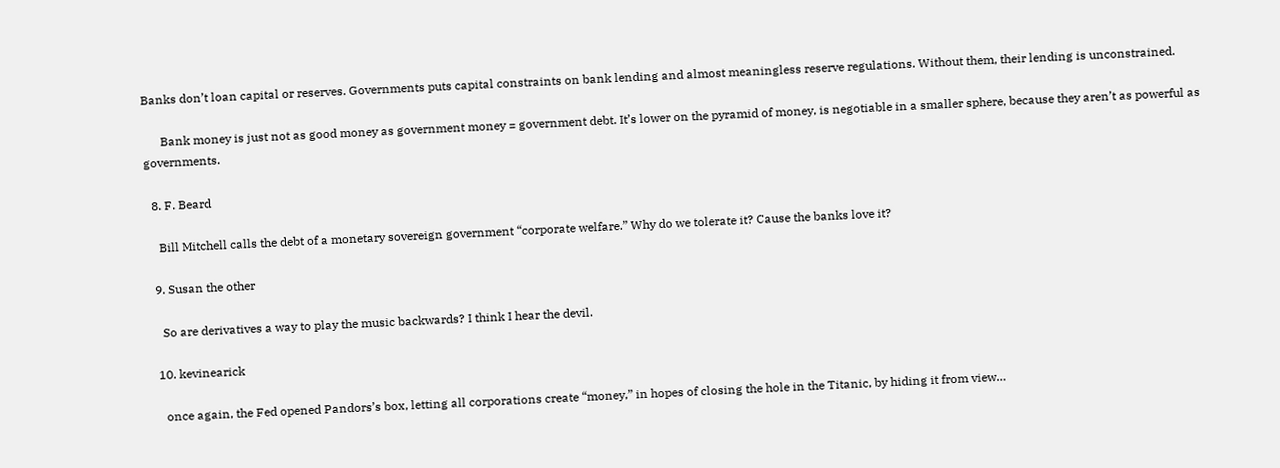Banks don’t loan capital or reserves. Governments puts capital constraints on bank lending and almost meaningless reserve regulations. Without them, their lending is unconstrained.

      Bank money is just not as good money as government money = government debt. It’s lower on the pyramid of money, is negotiable in a smaller sphere, because they aren’t as powerful as governments.

  8. F. Beard

    Bill Mitchell calls the debt of a monetary sovereign government “corporate welfare.” Why do we tolerate it? Cause the banks love it?

  9. Susan the other

    So are derivatives a way to play the music backwards? I think I hear the devil.

  10. kevinearick

    once again, the Fed opened Pandors’s box, letting all corporations create “money,” in hopes of closing the hole in the Titanic, by hiding it from view…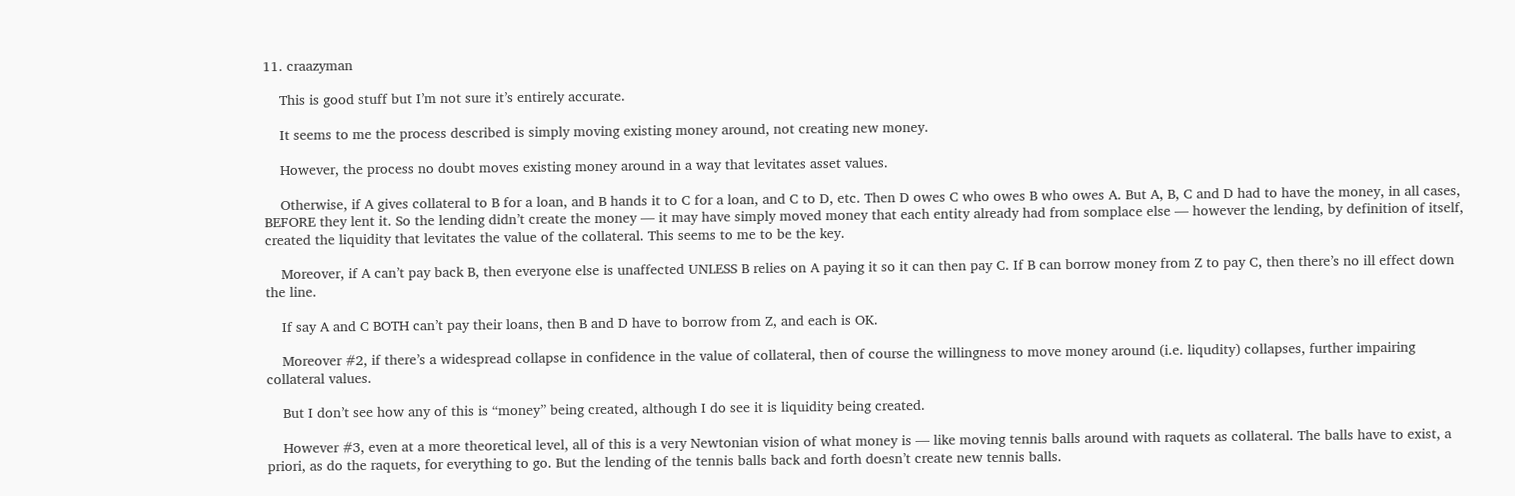11. craazyman

    This is good stuff but I’m not sure it’s entirely accurate.

    It seems to me the process described is simply moving existing money around, not creating new money.

    However, the process no doubt moves existing money around in a way that levitates asset values.

    Otherwise, if A gives collateral to B for a loan, and B hands it to C for a loan, and C to D, etc. Then D owes C who owes B who owes A. But A, B, C and D had to have the money, in all cases, BEFORE they lent it. So the lending didn’t create the money — it may have simply moved money that each entity already had from somplace else — however the lending, by definition of itself, created the liquidity that levitates the value of the collateral. This seems to me to be the key.

    Moreover, if A can’t pay back B, then everyone else is unaffected UNLESS B relies on A paying it so it can then pay C. If B can borrow money from Z to pay C, then there’s no ill effect down the line.

    If say A and C BOTH can’t pay their loans, then B and D have to borrow from Z, and each is OK.

    Moreover #2, if there’s a widespread collapse in confidence in the value of collateral, then of course the willingness to move money around (i.e. liqudity) collapses, further impairing collateral values.

    But I don’t see how any of this is “money” being created, although I do see it is liquidity being created.

    However #3, even at a more theoretical level, all of this is a very Newtonian vision of what money is — like moving tennis balls around with raquets as collateral. The balls have to exist, a priori, as do the raquets, for everything to go. But the lending of the tennis balls back and forth doesn’t create new tennis balls.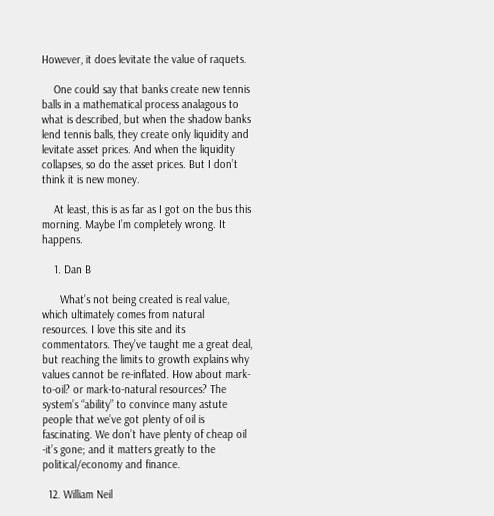However, it does levitate the value of raquets.

    One could say that banks create new tennis balls in a mathematical process analagous to what is described, but when the shadow banks lend tennis balls, they create only liquidity and levitate asset prices. And when the liquidity collapses, so do the asset prices. But I don’t think it is new money.

    At least, this is as far as I got on the bus this morning. Maybe I’m completely wrong. It happens.

    1. Dan B

      What’s not being created is real value, which ultimately comes from natural resources. I love this site and its commentators. They’ve taught me a great deal, but reaching the limits to growth explains why values cannot be re-inflated. How about mark-to-oil? or mark-to-natural resources? The system’s “ability” to convince many astute people that we’ve got plenty of oil is fascinating. We don’t have plenty of cheap oil -it’s gone; and it matters greatly to the political/economy and finance.

  12. William Neil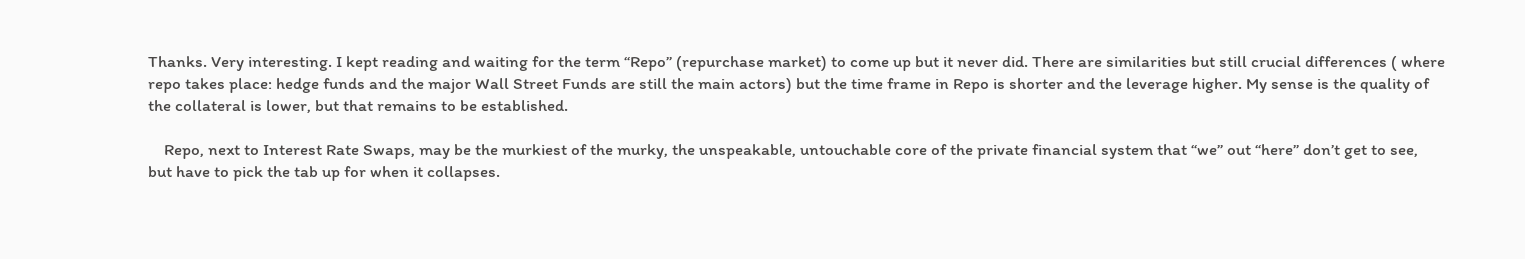Thanks. Very interesting. I kept reading and waiting for the term “Repo” (repurchase market) to come up but it never did. There are similarities but still crucial differences ( where repo takes place: hedge funds and the major Wall Street Funds are still the main actors) but the time frame in Repo is shorter and the leverage higher. My sense is the quality of the collateral is lower, but that remains to be established.

    Repo, next to Interest Rate Swaps, may be the murkiest of the murky, the unspeakable, untouchable core of the private financial system that “we” out “here” don’t get to see, but have to pick the tab up for when it collapses.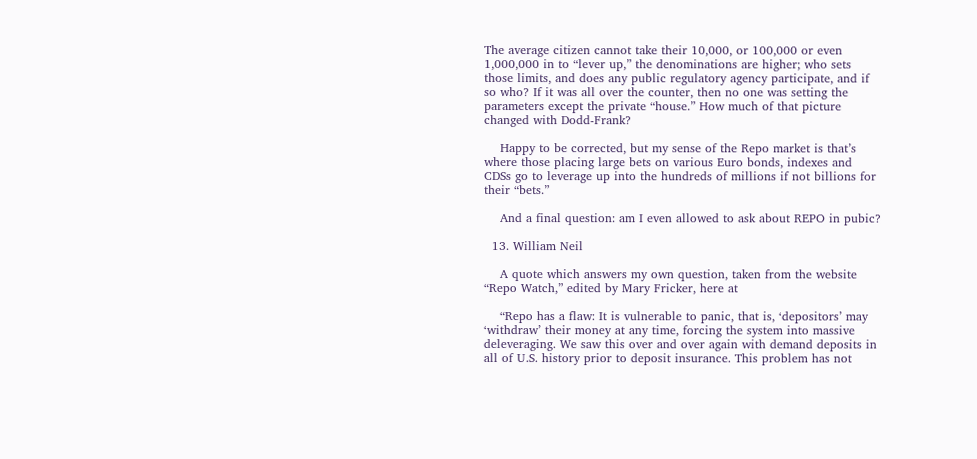The average citizen cannot take their 10,000, or 100,000 or even 1,000,000 in to “lever up,” the denominations are higher; who sets those limits, and does any public regulatory agency participate, and if so who? If it was all over the counter, then no one was setting the parameters except the private “house.” How much of that picture changed with Dodd-Frank?

    Happy to be corrected, but my sense of the Repo market is that’s where those placing large bets on various Euro bonds, indexes and CDSs go to leverage up into the hundreds of millions if not billions for their “bets.”

    And a final question: am I even allowed to ask about REPO in pubic?

  13. William Neil

    A quote which answers my own question, taken from the website “Repo Watch,” edited by Mary Fricker, here at

    “Repo has a flaw: It is vulnerable to panic, that is, ‘depositors’ may ‘withdraw’ their money at any time, forcing the system into massive deleveraging. We saw this over and over again with demand deposits in all of U.S. history prior to deposit insurance. This problem has not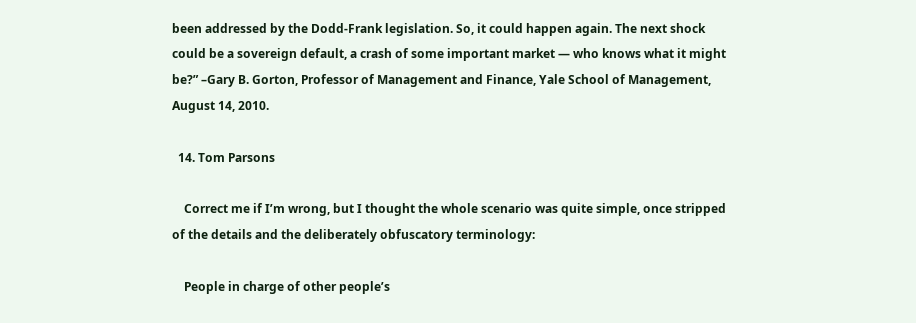been addressed by the Dodd-Frank legislation. So, it could happen again. The next shock could be a sovereign default, a crash of some important market — who knows what it might be?” –Gary B. Gorton, Professor of Management and Finance, Yale School of Management, August 14, 2010.

  14. Tom Parsons

    Correct me if I’m wrong, but I thought the whole scenario was quite simple, once stripped of the details and the deliberately obfuscatory terminology:

    People in charge of other people’s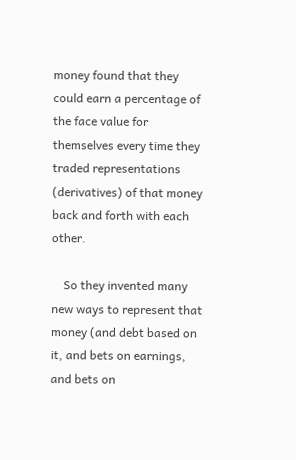money found that they could earn a percentage of the face value for themselves every time they traded representations (derivatives) of that money back and forth with each other.

    So they invented many new ways to represent that money (and debt based on it, and bets on earnings, and bets on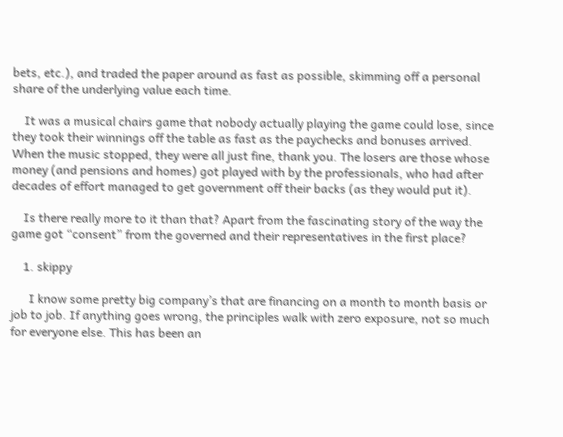bets, etc.), and traded the paper around as fast as possible, skimming off a personal share of the underlying value each time.

    It was a musical chairs game that nobody actually playing the game could lose, since they took their winnings off the table as fast as the paychecks and bonuses arrived. When the music stopped, they were all just fine, thank you. The losers are those whose money (and pensions and homes) got played with by the professionals, who had after decades of effort managed to get government off their backs (as they would put it).

    Is there really more to it than that? Apart from the fascinating story of the way the game got “consent” from the governed and their representatives in the first place?

    1. skippy

      I know some pretty big company’s that are financing on a month to month basis or job to job. If anything goes wrong, the principles walk with zero exposure, not so much for everyone else. This has been an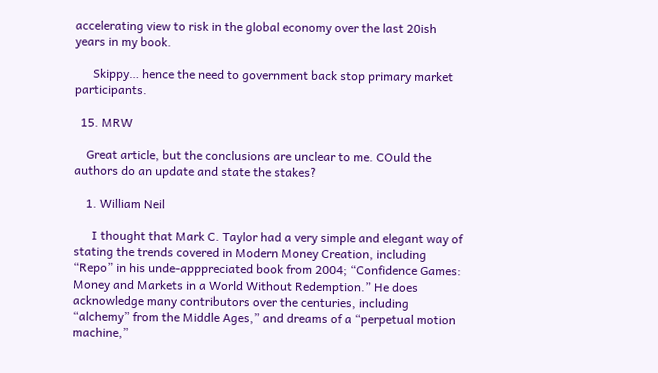accelerating view to risk in the global economy over the last 20ish years in my book.

      Skippy… hence the need to government back stop primary market participants.

  15. MRW

    Great article, but the conclusions are unclear to me. COuld the authors do an update and state the stakes?

    1. William Neil

      I thought that Mark C. Taylor had a very simple and elegant way of stating the trends covered in Modern Money Creation, including “Repo” in his unde-apppreciated book from 2004; “Confidence Games: Money and Markets in a World Without Redemption.” He does acknowledge many contributors over the centuries, including “alchemy” from the Middle Ages,” and dreams of a “perpetual motion machine,”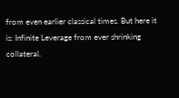from even earlier classical times. But here it is: Infinite Leverage from ever shrinking collateral.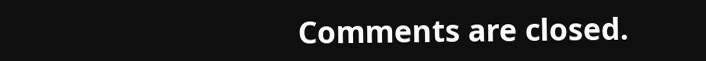Comments are closed.